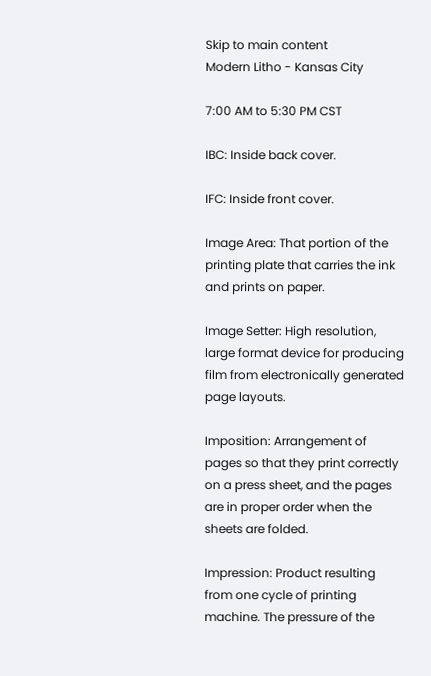Skip to main content
Modern Litho - Kansas City

7:00 AM to 5:30 PM CST

IBC: Inside back cover.

IFC: Inside front cover.

Image Area: That portion of the printing plate that carries the ink and prints on paper.

Image Setter: High resolution, large format device for producing film from electronically generated page layouts.

Imposition: Arrangement of pages so that they print correctly on a press sheet, and the pages are in proper order when the sheets are folded.

Impression: Product resulting from one cycle of printing machine. The pressure of the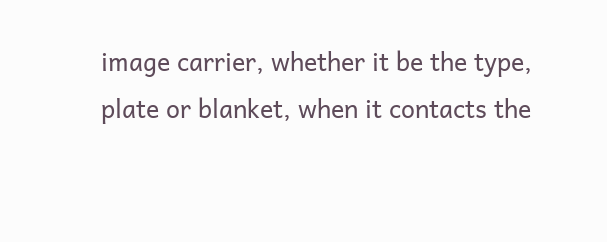image carrier, whether it be the type, plate or blanket, when it contacts the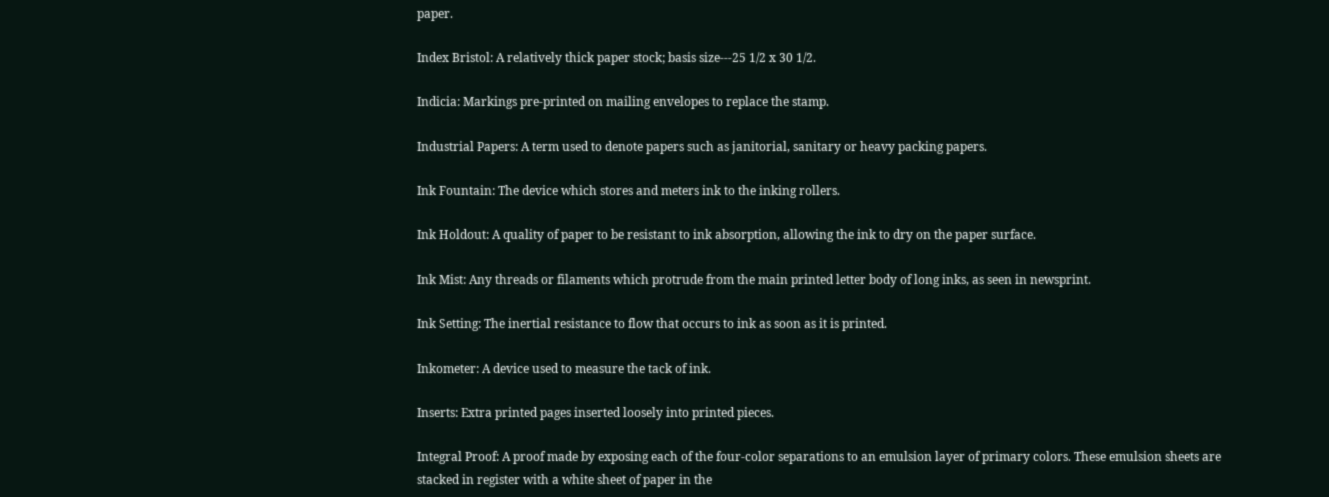paper.

Index Bristol: A relatively thick paper stock; basis size---25 1/2 x 30 1/2.

Indicia: Markings pre-printed on mailing envelopes to replace the stamp.

Industrial Papers: A term used to denote papers such as janitorial, sanitary or heavy packing papers.

Ink Fountain: The device which stores and meters ink to the inking rollers.

Ink Holdout: A quality of paper to be resistant to ink absorption, allowing the ink to dry on the paper surface.

Ink Mist: Any threads or filaments which protrude from the main printed letter body of long inks, as seen in newsprint.

Ink Setting: The inertial resistance to flow that occurs to ink as soon as it is printed.

Inkometer: A device used to measure the tack of ink.

Inserts: Extra printed pages inserted loosely into printed pieces.

Integral Proof: A proof made by exposing each of the four-color separations to an emulsion layer of primary colors. These emulsion sheets are stacked in register with a white sheet of paper in the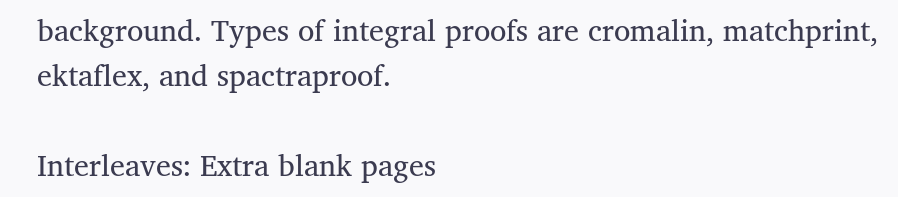background. Types of integral proofs are cromalin, matchprint, ektaflex, and spactraproof.

Interleaves: Extra blank pages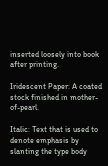inserted loosely into book after printing.

Iridescent Paper: A coated stock finished in mother-of-pearl.

Italic: Text that is used to denote emphasis by slanting the type body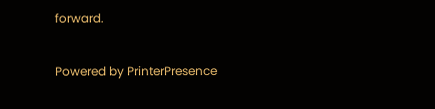forward.

Powered by PrinterPresence